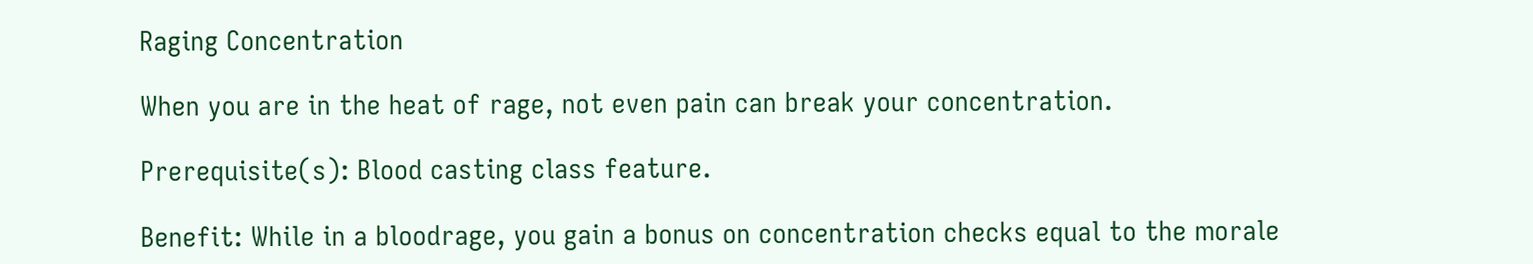Raging Concentration

When you are in the heat of rage, not even pain can break your concentration.

Prerequisite(s): Blood casting class feature.

Benefit: While in a bloodrage, you gain a bonus on concentration checks equal to the morale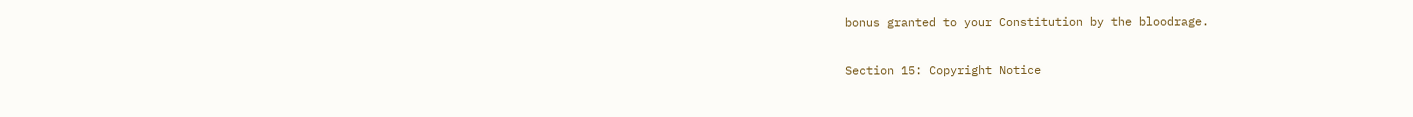bonus granted to your Constitution by the bloodrage.

Section 15: Copyright Notice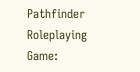Pathfinder Roleplaying Game: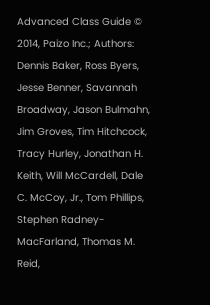Advanced Class Guide © 2014, Paizo Inc.; Authors: Dennis Baker, Ross Byers, Jesse Benner, Savannah Broadway, Jason Bulmahn, Jim Groves, Tim Hitchcock, Tracy Hurley, Jonathan H. Keith, Will McCardell, Dale C. McCoy, Jr., Tom Phillips, Stephen Radney-MacFarland, Thomas M. Reid,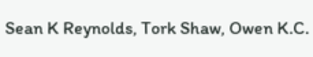Sean K Reynolds, Tork Shaw, Owen K.C.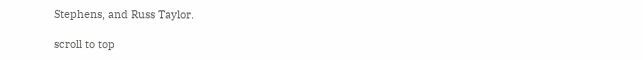Stephens, and Russ Taylor.

scroll to top